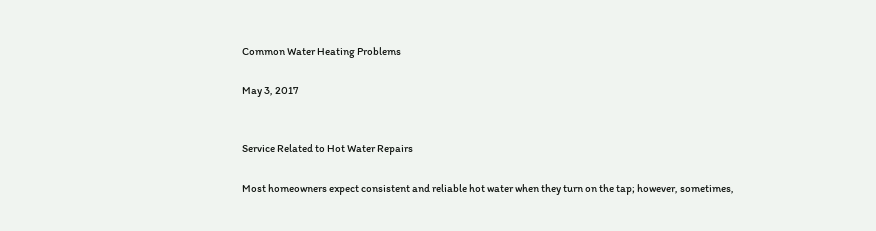Common Water Heating Problems

May 3, 2017


Service Related to Hot Water Repairs

Most homeowners expect consistent and reliable hot water when they turn on the tap; however, sometimes,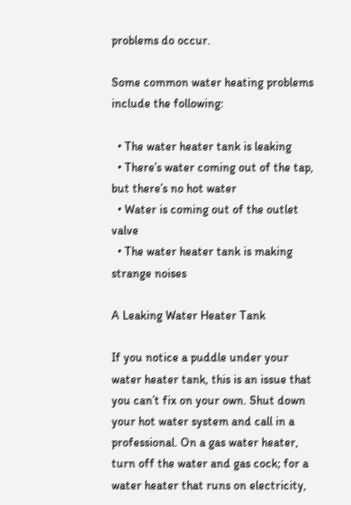problems do occur.

Some common water heating problems include the following:

  • The water heater tank is leaking
  • There’s water coming out of the tap, but there’s no hot water
  • Water is coming out of the outlet valve
  • The water heater tank is making strange noises

A Leaking Water Heater Tank

If you notice a puddle under your water heater tank, this is an issue that you can’t fix on your own. Shut down your hot water system and call in a professional. On a gas water heater, turn off the water and gas cock; for a water heater that runs on electricity,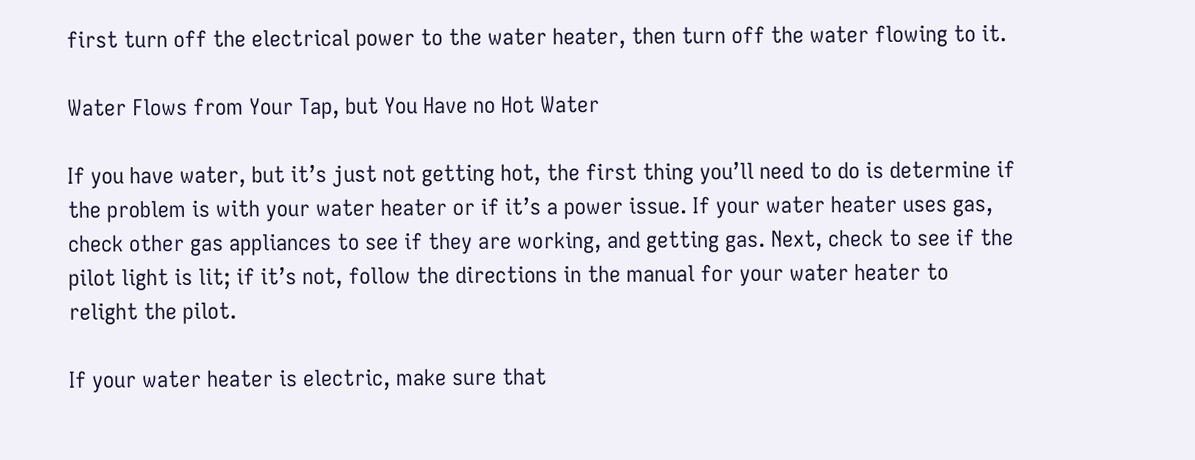first turn off the electrical power to the water heater, then turn off the water flowing to it.

Water Flows from Your Tap, but You Have no Hot Water

If you have water, but it’s just not getting hot, the first thing you’ll need to do is determine if the problem is with your water heater or if it’s a power issue. If your water heater uses gas, check other gas appliances to see if they are working, and getting gas. Next, check to see if the pilot light is lit; if it’s not, follow the directions in the manual for your water heater to relight the pilot.

If your water heater is electric, make sure that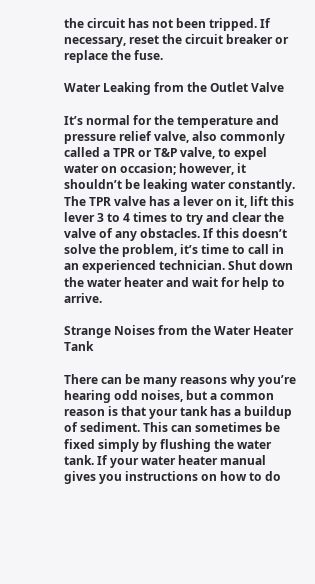the circuit has not been tripped. If necessary, reset the circuit breaker or replace the fuse.

Water Leaking from the Outlet Valve

It’s normal for the temperature and pressure relief valve, also commonly called a TPR or T&P valve, to expel water on occasion; however, it shouldn’t be leaking water constantly. The TPR valve has a lever on it, lift this lever 3 to 4 times to try and clear the valve of any obstacles. If this doesn’t solve the problem, it’s time to call in an experienced technician. Shut down the water heater and wait for help to arrive.

Strange Noises from the Water Heater Tank

There can be many reasons why you’re hearing odd noises, but a common reason is that your tank has a buildup of sediment. This can sometimes be fixed simply by flushing the water tank. If your water heater manual gives you instructions on how to do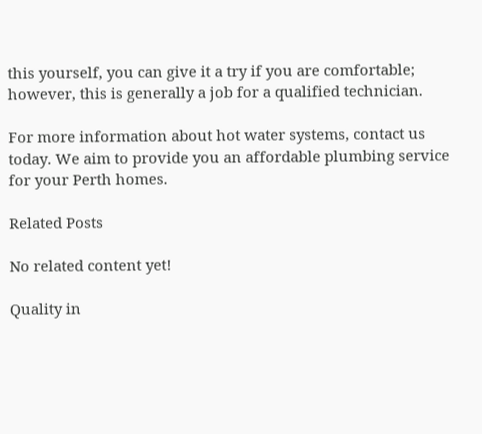this yourself, you can give it a try if you are comfortable; however, this is generally a job for a qualified technician.

For more information about hot water systems, contact us today. We aim to provide you an affordable plumbing service for your Perth homes.

Related Posts

No related content yet!

Quality in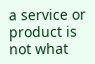a service or product is not what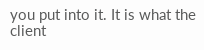you put into it. It is what the client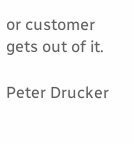or customer gets out of it.

Peter Drucker